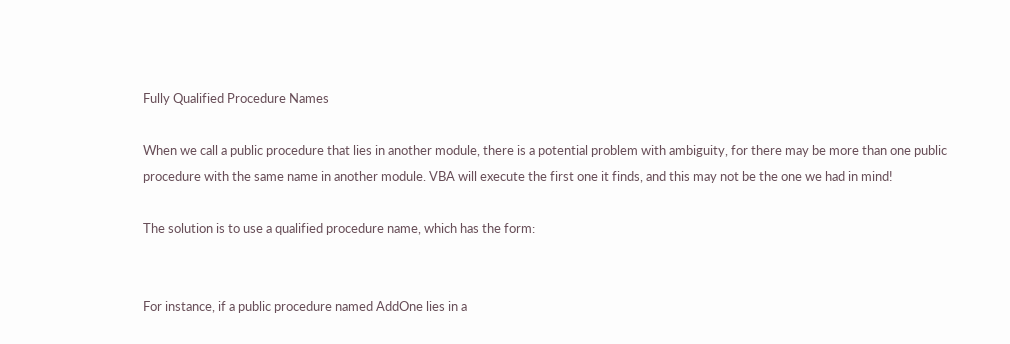Fully Qualified Procedure Names

When we call a public procedure that lies in another module, there is a potential problem with ambiguity, for there may be more than one public procedure with the same name in another module. VBA will execute the first one it finds, and this may not be the one we had in mind!

The solution is to use a qualified procedure name, which has the form:


For instance, if a public procedure named AddOne lies in a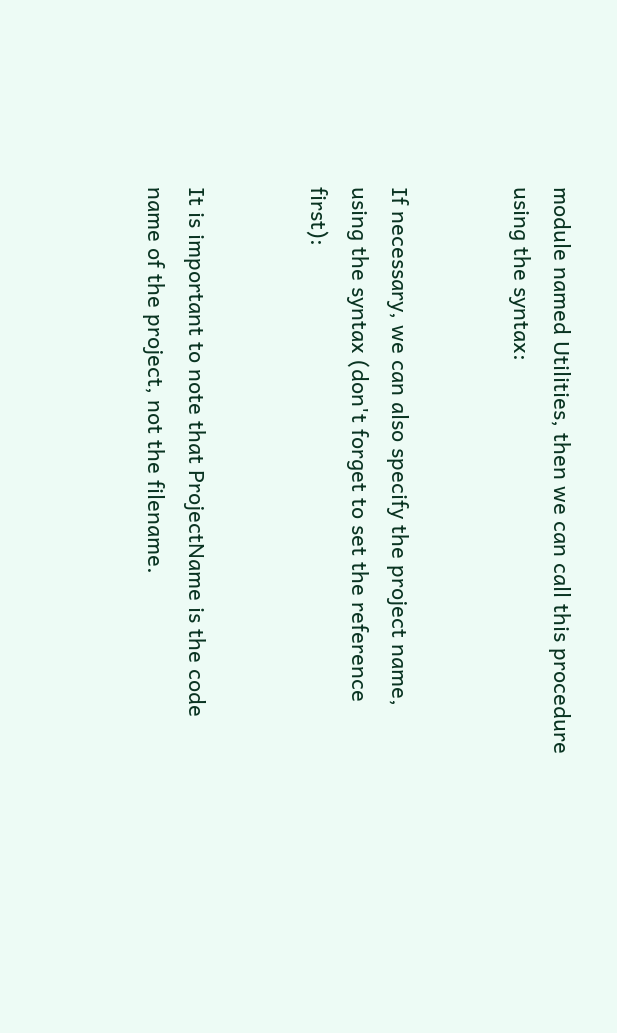module named Utilities, then we can call this procedure using the syntax:


If necessary, we can also specify the project name, using the syntax (don't forget to set the reference first):


It is important to note that ProjectName is the code name of the project, not the filename.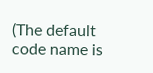(The default code name is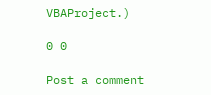VBAProject.)

0 0

Post a comment